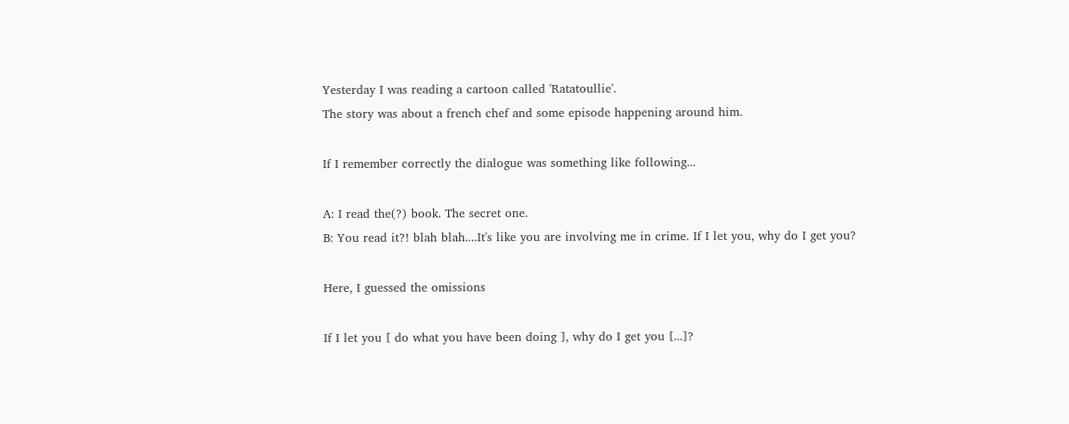Yesterday I was reading a cartoon called 'Ratatoullie'.
The story was about a french chef and some episode happening around him.

If I remember correctly the dialogue was something like following...

A: I read the(?) book. The secret one.
B: You read it?! blah blah....It's like you are involving me in crime. If I let you, why do I get you?

Here, I guessed the omissions

If I let you [ do what you have been doing ], why do I get you [...]?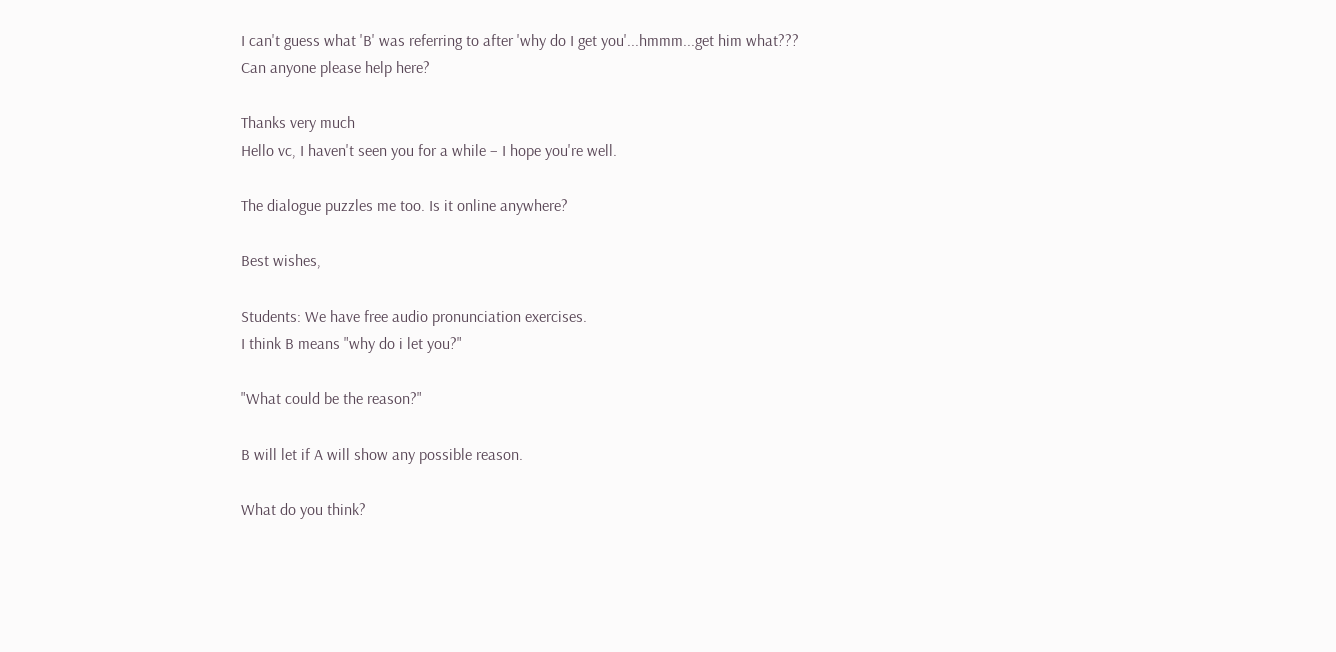I can't guess what 'B' was referring to after 'why do I get you'...hmmm...get him what???
Can anyone please help here?

Thanks very much
Hello vc, I haven't seen you for a while – I hope you're well.

The dialogue puzzles me too. Is it online anywhere?

Best wishes,

Students: We have free audio pronunciation exercises.
I think B means "why do i let you?"

"What could be the reason?"

B will let if A will show any possible reason.

What do you think?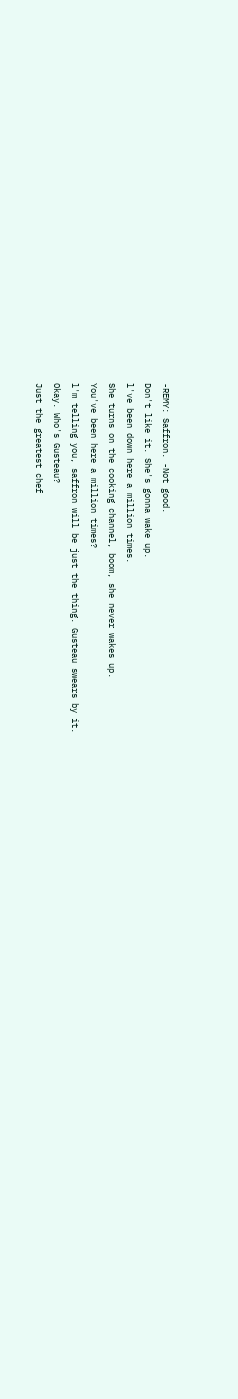-REMY: Saffron. -Not good.
Don't like it. She's gonna wake up.
l've been down here a million times.
She turns on the cooking channel, boom, she never wakes up.
You've been here a million times?
l'm telling you, saffron will be just the thing. Gusteau swears by it.
Okay. Who's Gusteau?
Just the greatest chef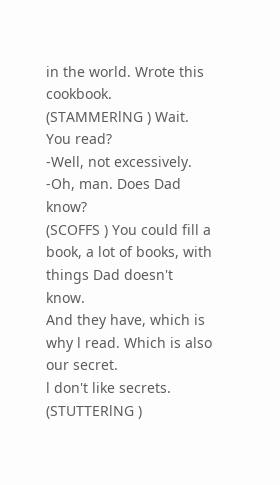in the world. Wrote this cookbook.
(STAMMERlNG ) Wait. You read?
-Well, not excessively. -Oh, man. Does Dad know?
(SCOFFS ) You could fill a book, a lot of books, with things Dad doesn't know.
And they have, which is why l read. Which is also our secret.
l don't like secrets.
(STUTTERlNG )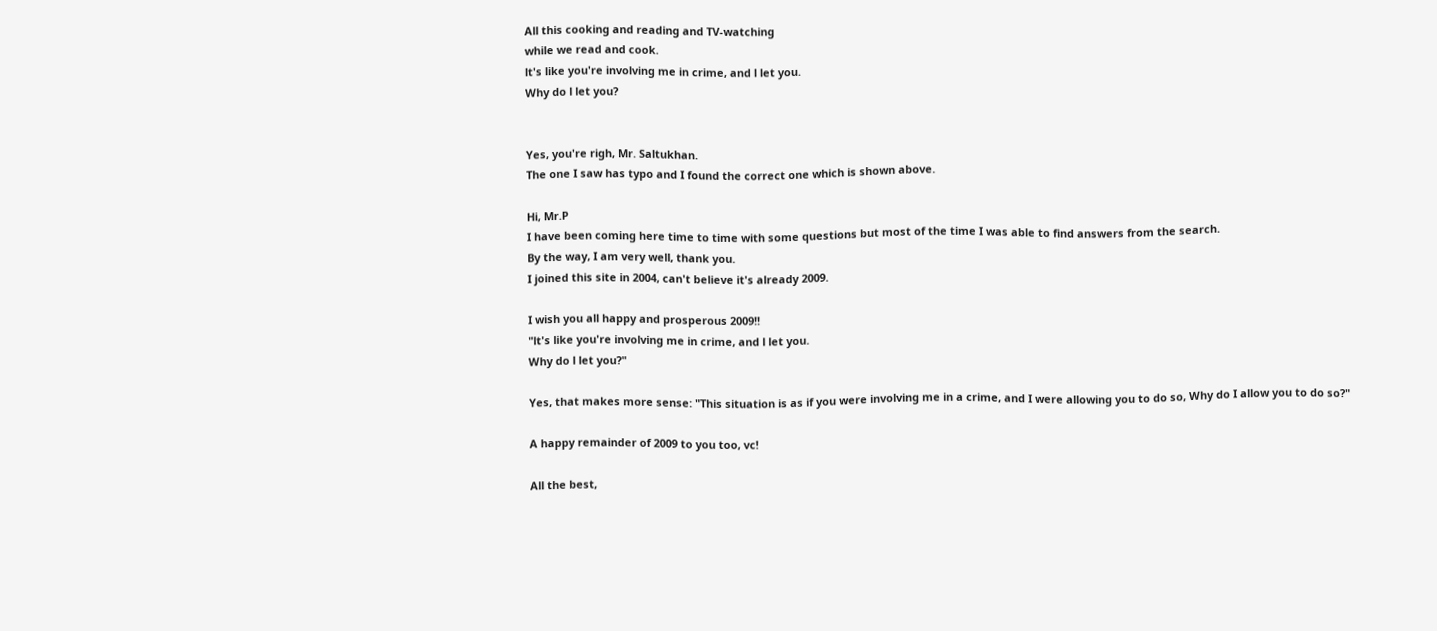All this cooking and reading and TV-watching
while we read and cook.
lt's like you're involving me in crime, and l let you.
Why do l let you?


Yes, you're righ, Mr. Saltukhan.
The one I saw has typo and I found the correct one which is shown above.

Hi, Mr.P
I have been coming here time to time with some questions but most of the time I was able to find answers from the search.
By the way, I am very well, thank you.
I joined this site in 2004, can't believe it's already 2009.

I wish you all happy and prosperous 2009!!
"lt's like you're involving me in crime, and l let you.
Why do l let you?"

Yes, that makes more sense: "This situation is as if you were involving me in a crime, and I were allowing you to do so, Why do I allow you to do so?"

A happy remainder of 2009 to you too, vc!

All the best,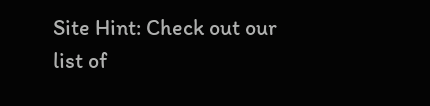Site Hint: Check out our list of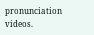pronunciation videos.